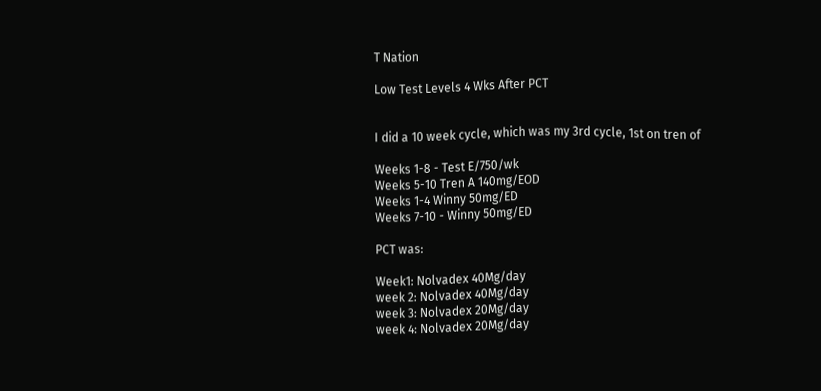T Nation

Low Test Levels 4 Wks After PCT


I did a 10 week cycle, which was my 3rd cycle, 1st on tren of

Weeks 1-8 - Test E/750/wk
Weeks 5-10 Tren A 140mg/EOD
Weeks 1-4 Winny 50mg/ED
Weeks 7-10 - Winny 50mg/ED

PCT was:

Week1: Nolvadex 40Mg/day
week 2: Nolvadex 40Mg/day
week 3: Nolvadex 20Mg/day
week 4: Nolvadex 20Mg/day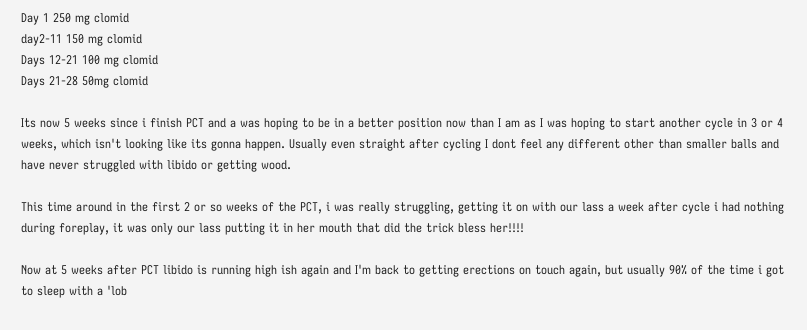Day 1 250 mg clomid
day2-11 150 mg clomid
Days 12-21 100 mg clomid
Days 21-28 50mg clomid

Its now 5 weeks since i finish PCT and a was hoping to be in a better position now than I am as I was hoping to start another cycle in 3 or 4 weeks, which isn't looking like its gonna happen. Usually even straight after cycling I dont feel any different other than smaller balls and have never struggled with libido or getting wood.

This time around in the first 2 or so weeks of the PCT, i was really struggling, getting it on with our lass a week after cycle i had nothing during foreplay, it was only our lass putting it in her mouth that did the trick bless her!!!!

Now at 5 weeks after PCT libido is running high ish again and I'm back to getting erections on touch again, but usually 90% of the time i got to sleep with a 'lob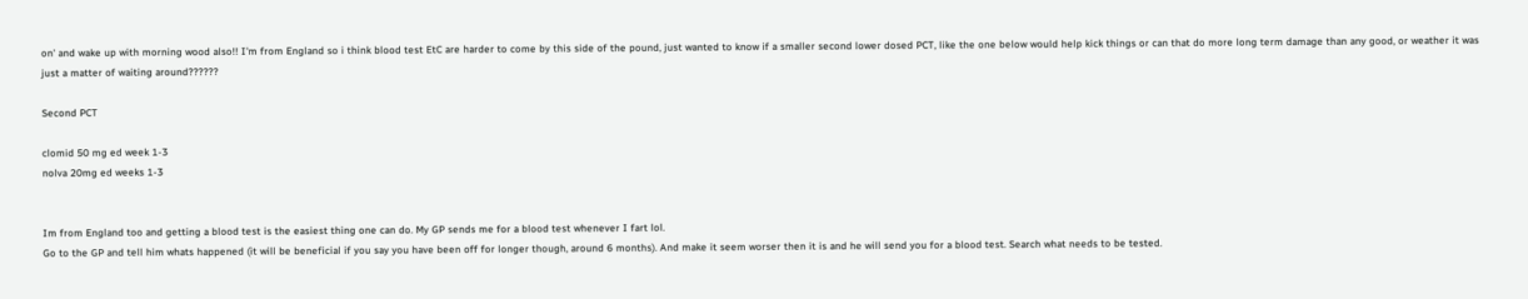on' and wake up with morning wood also!! I'm from England so i think blood test EtC are harder to come by this side of the pound, just wanted to know if a smaller second lower dosed PCT, like the one below would help kick things or can that do more long term damage than any good, or weather it was just a matter of waiting around??????

Second PCT

clomid 50 mg ed week 1-3
nolva 20mg ed weeks 1-3


Im from England too and getting a blood test is the easiest thing one can do. My GP sends me for a blood test whenever I fart lol.
Go to the GP and tell him whats happened (it will be beneficial if you say you have been off for longer though, around 6 months). And make it seem worser then it is and he will send you for a blood test. Search what needs to be tested.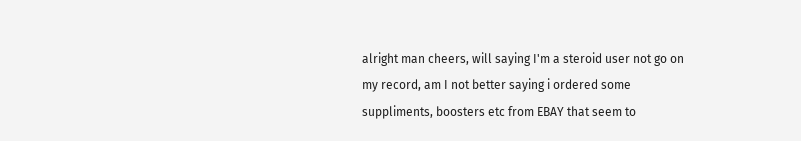alright man cheers, will saying I'm a steroid user not go on my record, am I not better saying i ordered some suppliments, boosters etc from EBAY that seem to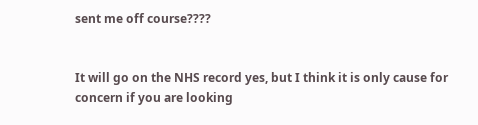sent me off course????


It will go on the NHS record yes, but I think it is only cause for concern if you are looking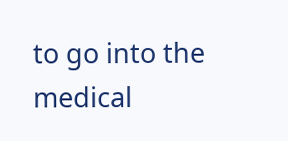to go into the medical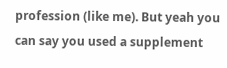profession (like me). But yeah you can say you used a supplement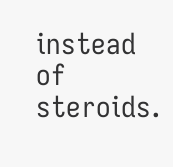instead of steroids.